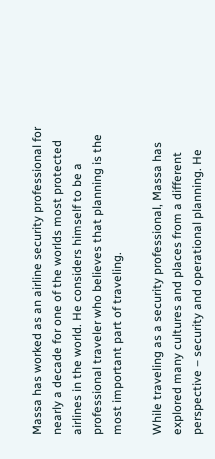Massa has worked as an airline security professional for nearly a decade for one of the worlds most protected airlines in the world. He considers himself to be a professional traveler who believes that planning is the most important part of traveling.

While traveling as a security professional, Massa has explored many cultures and places from a different perspective – security and operational planning. He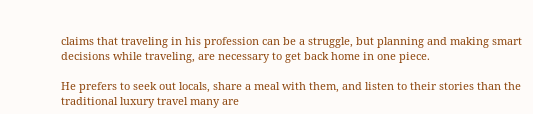claims that traveling in his profession can be a struggle, but planning and making smart decisions while traveling, are necessary to get back home in one piece.

He prefers to seek out locals, share a meal with them, and listen to their stories than the traditional luxury travel many are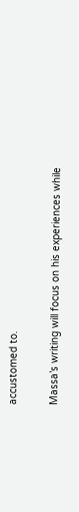accustomed to.

Massa’s writing will focus on his experiences while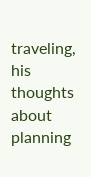traveling, his thoughts about planning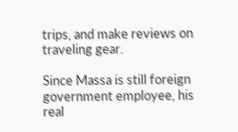trips, and make reviews on traveling gear.

Since Massa is still foreign government employee, his real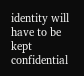identity will have to be kept confidential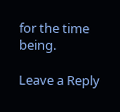for the time being.

Leave a Reply